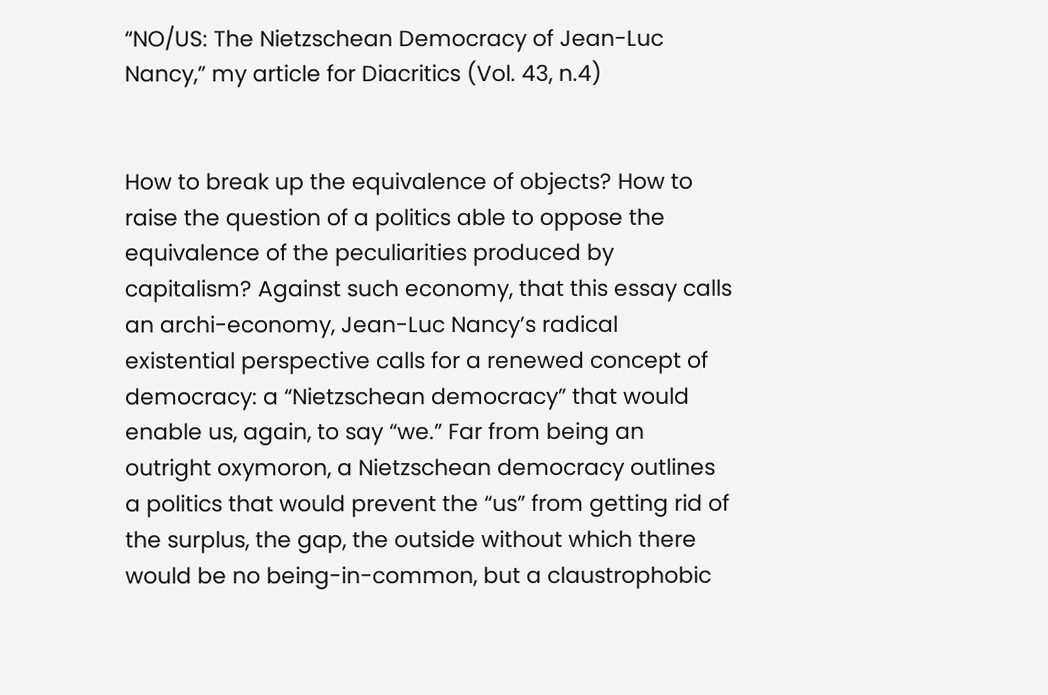“NO/US: The Nietzschean Democracy of Jean-Luc Nancy,” my article for Diacritics (Vol. 43, n.4)


How to break up the equivalence of objects? How to raise the question of a politics able to oppose the equivalence of the peculiarities produced by capitalism? Against such economy, that this essay calls an archi-economy, Jean-Luc Nancy’s radical existential perspective calls for a renewed concept of democracy: a “Nietzschean democracy” that would enable us, again, to say “we.” Far from being an outright oxymoron, a Nietzschean democracy outlines a politics that would prevent the “us” from getting rid of the surplus, the gap, the outside without which there would be no being-in-common, but a claustrophobic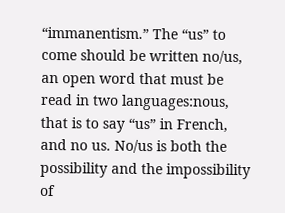“immanentism.” The “us” to come should be written no/us, an open word that must be read in two languages:nous, that is to say “us” in French, and no us. No/us is both the possibility and the impossibility of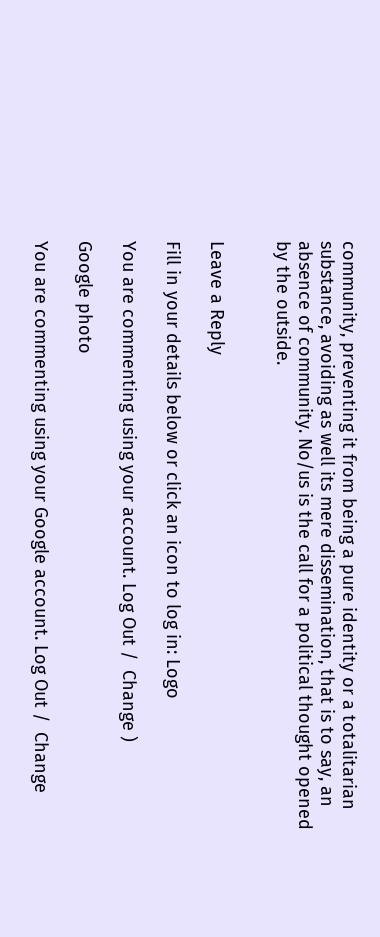community, preventing it from being a pure identity or a totalitarian substance, avoiding as well its mere dissemination, that is to say, an absence of community. No/us is the call for a political thought opened by the outside.


Leave a Reply

Fill in your details below or click an icon to log in: Logo

You are commenting using your account. Log Out /  Change )

Google photo

You are commenting using your Google account. Log Out /  Change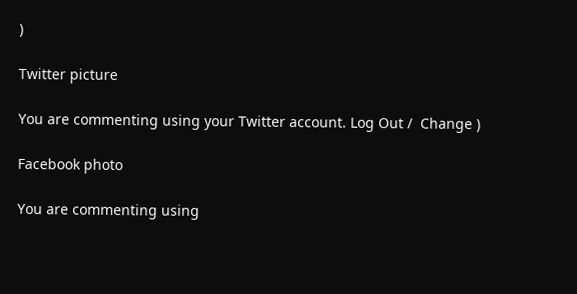)

Twitter picture

You are commenting using your Twitter account. Log Out /  Change )

Facebook photo

You are commenting using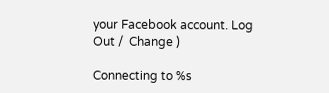your Facebook account. Log Out /  Change )

Connecting to %s